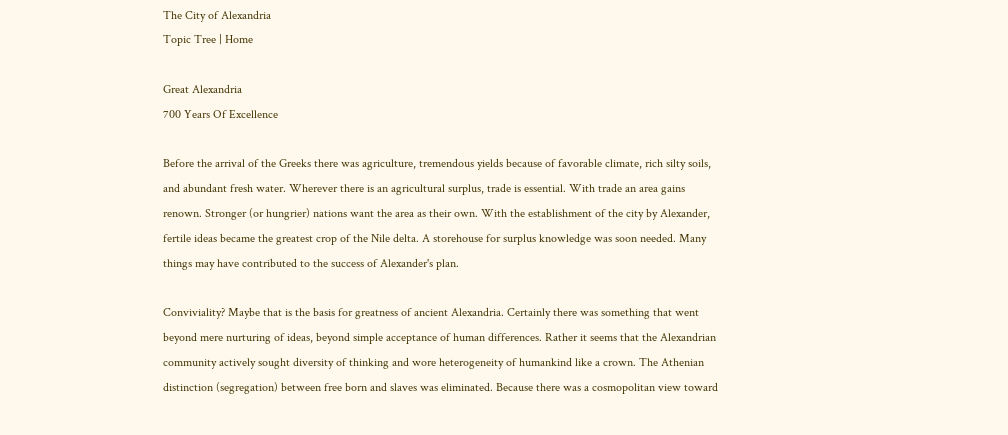The City of Alexandria
Topic Tree | Home

Great Alexandria
700 Years Of Excellence

Before the arrival of the Greeks there was agriculture, tremendous yields because of favorable climate, rich silty soils, and abundant fresh water. Wherever there is an agricultural surplus, trade is essential. With trade an area gains renown. Stronger (or hungrier) nations want the area as their own. With the establishment of the city by Alexander, fertile ideas became the greatest crop of the Nile delta. A storehouse for surplus knowledge was soon needed. Many things may have contributed to the success of Alexander's plan.

Conviviality? Maybe that is the basis for greatness of ancient Alexandria. Certainly there was something that went beyond mere nurturing of ideas, beyond simple acceptance of human differences. Rather it seems that the Alexandrian community actively sought diversity of thinking and wore heterogeneity of humankind like a crown. The Athenian distinction (segregation) between free born and slaves was eliminated. Because there was a cosmopolitan view toward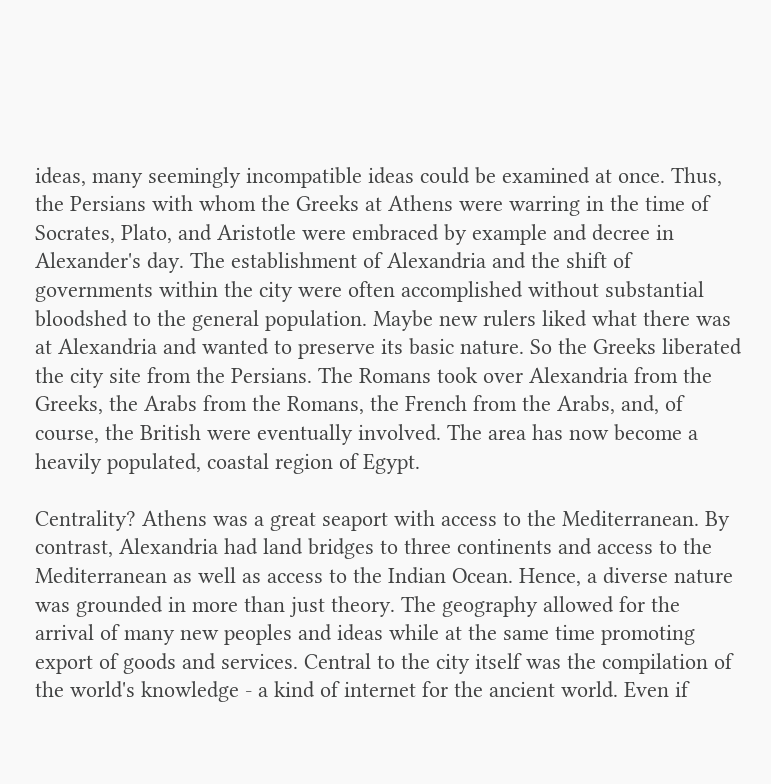ideas, many seemingly incompatible ideas could be examined at once. Thus, the Persians with whom the Greeks at Athens were warring in the time of Socrates, Plato, and Aristotle were embraced by example and decree in Alexander's day. The establishment of Alexandria and the shift of governments within the city were often accomplished without substantial bloodshed to the general population. Maybe new rulers liked what there was at Alexandria and wanted to preserve its basic nature. So the Greeks liberated the city site from the Persians. The Romans took over Alexandria from the Greeks, the Arabs from the Romans, the French from the Arabs, and, of course, the British were eventually involved. The area has now become a heavily populated, coastal region of Egypt.

Centrality? Athens was a great seaport with access to the Mediterranean. By contrast, Alexandria had land bridges to three continents and access to the Mediterranean as well as access to the Indian Ocean. Hence, a diverse nature was grounded in more than just theory. The geography allowed for the arrival of many new peoples and ideas while at the same time promoting export of goods and services. Central to the city itself was the compilation of the world's knowledge - a kind of internet for the ancient world. Even if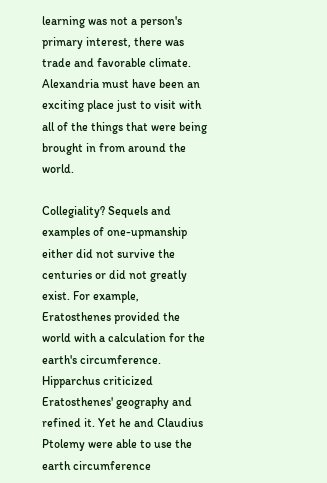learning was not a person's primary interest, there was trade and favorable climate. Alexandria must have been an exciting place just to visit with all of the things that were being brought in from around the world.

Collegiality? Sequels and examples of one-upmanship either did not survive the centuries or did not greatly exist. For example, Eratosthenes provided the world with a calculation for the earth's circumference. Hipparchus criticized Eratosthenes' geography and refined it. Yet he and Claudius Ptolemy were able to use the earth circumference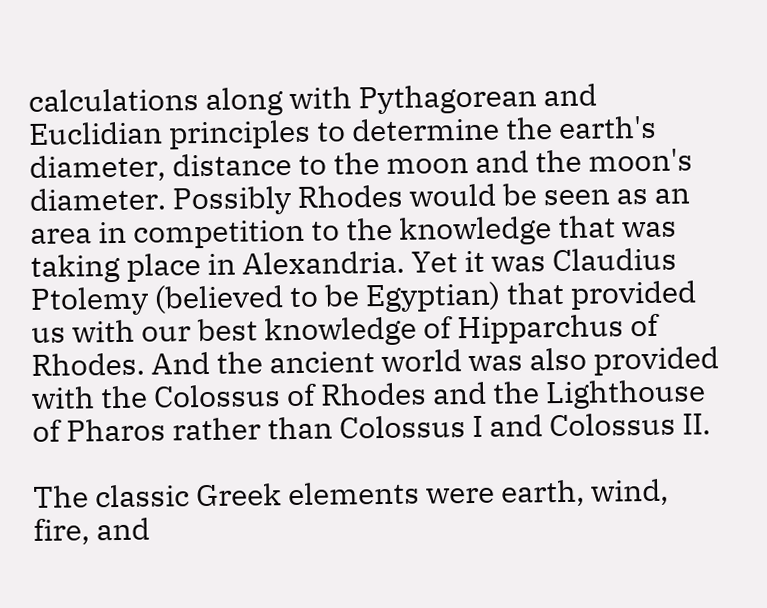calculations along with Pythagorean and Euclidian principles to determine the earth's diameter, distance to the moon and the moon's diameter. Possibly Rhodes would be seen as an area in competition to the knowledge that was taking place in Alexandria. Yet it was Claudius Ptolemy (believed to be Egyptian) that provided us with our best knowledge of Hipparchus of Rhodes. And the ancient world was also provided with the Colossus of Rhodes and the Lighthouse of Pharos rather than Colossus I and Colossus II.

The classic Greek elements were earth, wind, fire, and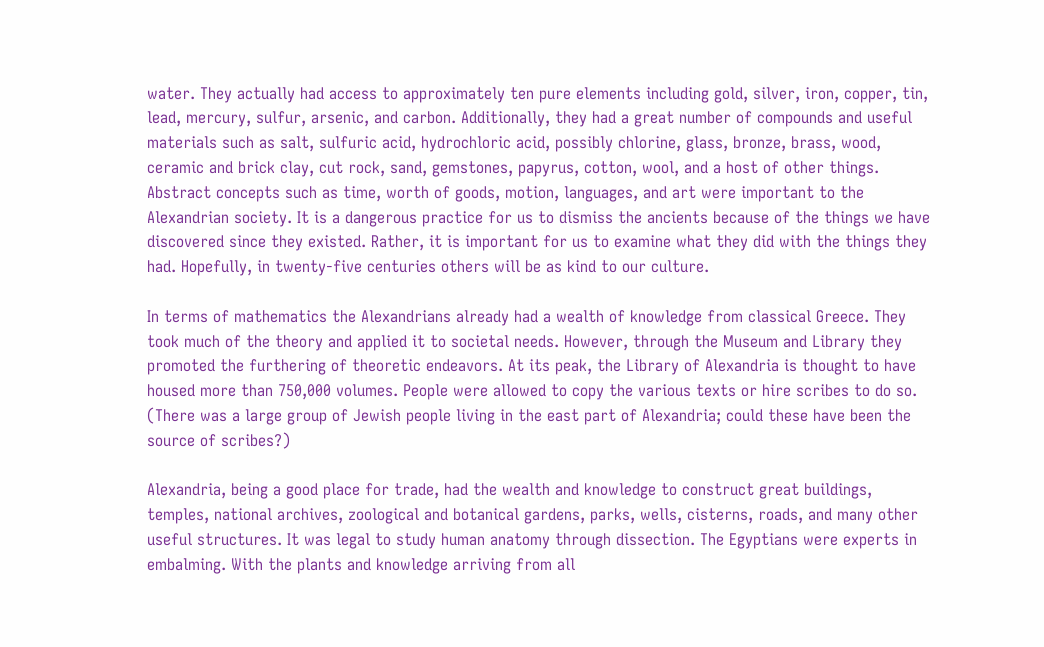water. They actually had access to approximately ten pure elements including gold, silver, iron, copper, tin, lead, mercury, sulfur, arsenic, and carbon. Additionally, they had a great number of compounds and useful materials such as salt, sulfuric acid, hydrochloric acid, possibly chlorine, glass, bronze, brass, wood, ceramic and brick clay, cut rock, sand, gemstones, papyrus, cotton, wool, and a host of other things. Abstract concepts such as time, worth of goods, motion, languages, and art were important to the Alexandrian society. It is a dangerous practice for us to dismiss the ancients because of the things we have discovered since they existed. Rather, it is important for us to examine what they did with the things they had. Hopefully, in twenty-five centuries others will be as kind to our culture.

In terms of mathematics the Alexandrians already had a wealth of knowledge from classical Greece. They took much of the theory and applied it to societal needs. However, through the Museum and Library they promoted the furthering of theoretic endeavors. At its peak, the Library of Alexandria is thought to have housed more than 750,000 volumes. People were allowed to copy the various texts or hire scribes to do so. (There was a large group of Jewish people living in the east part of Alexandria; could these have been the source of scribes?)

Alexandria, being a good place for trade, had the wealth and knowledge to construct great buildings, temples, national archives, zoological and botanical gardens, parks, wells, cisterns, roads, and many other useful structures. It was legal to study human anatomy through dissection. The Egyptians were experts in embalming. With the plants and knowledge arriving from all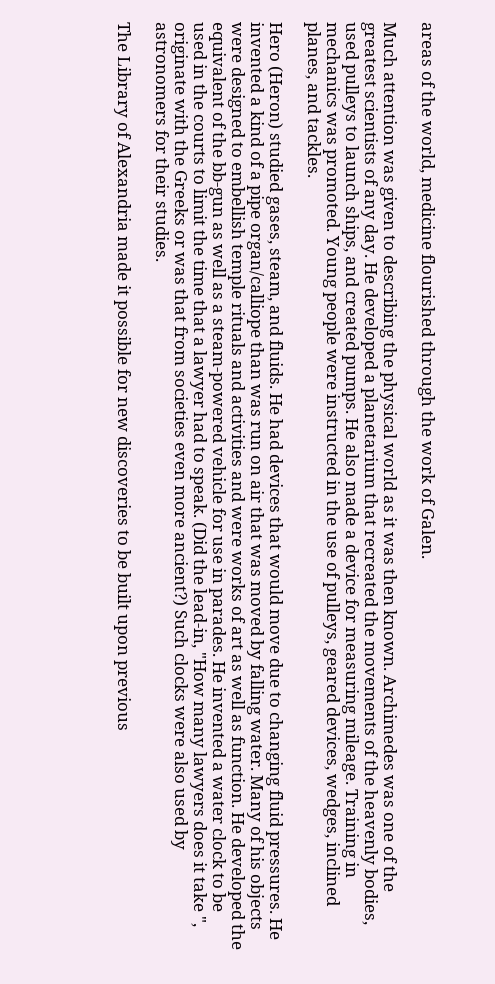areas of the world, medicine flourished through the work of Galen.

Much attention was given to describing the physical world as it was then known. Archimedes was one of the greatest scientists of any day. He developed a planetarium that recreated the movements of the heavenly bodies, used pulleys to launch ships, and created pumps. He also made a device for measuring mileage. Training in mechanics was promoted. Young people were instructed in the use of pulleys, geared devices, wedges, inclined planes, and tackles.

Hero (Heron) studied gases, steam, and fluids. He had devices that would move due to changing fluid pressures. He invented a kind of a pipe organ/calliope than was run on air that was moved by falling water. Many of his objects were designed to embellish temple rituals and activities and were works of art as well as function. He developed the equivalent of the bb-gun as well as a steam-powered vehicle for use in parades. He invented a water clock to be used in the courts to limit the time that a lawyer had to speak. (Did the lead-in, "How many lawyers does it take ", originate with the Greeks or was that from societies even more ancient?) Such clocks were also used by astronomers for their studies.

The Library of Alexandria made it possible for new discoveries to be built upon previous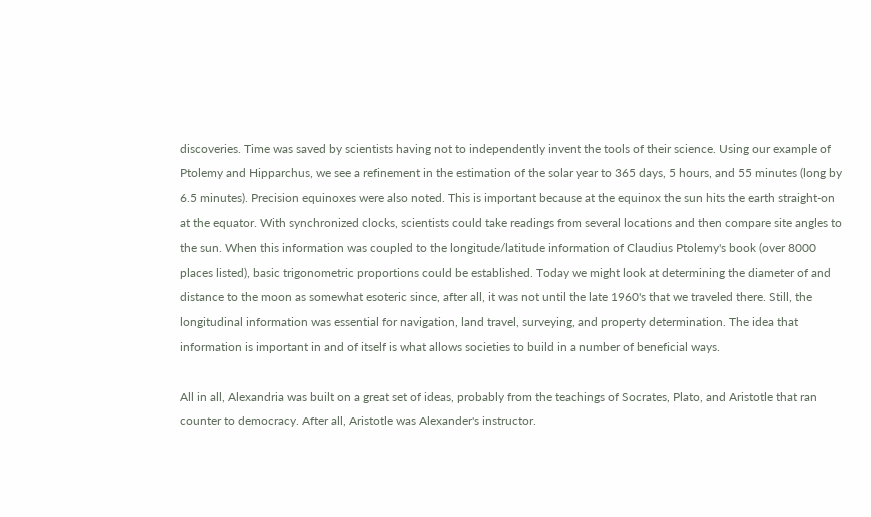discoveries. Time was saved by scientists having not to independently invent the tools of their science. Using our example of Ptolemy and Hipparchus, we see a refinement in the estimation of the solar year to 365 days, 5 hours, and 55 minutes (long by 6.5 minutes). Precision equinoxes were also noted. This is important because at the equinox the sun hits the earth straight-on at the equator. With synchronized clocks, scientists could take readings from several locations and then compare site angles to the sun. When this information was coupled to the longitude/latitude information of Claudius Ptolemy's book (over 8000 places listed), basic trigonometric proportions could be established. Today we might look at determining the diameter of and distance to the moon as somewhat esoteric since, after all, it was not until the late 1960's that we traveled there. Still, the longitudinal information was essential for navigation, land travel, surveying, and property determination. The idea that information is important in and of itself is what allows societies to build in a number of beneficial ways.

All in all, Alexandria was built on a great set of ideas, probably from the teachings of Socrates, Plato, and Aristotle that ran counter to democracy. After all, Aristotle was Alexander's instructor.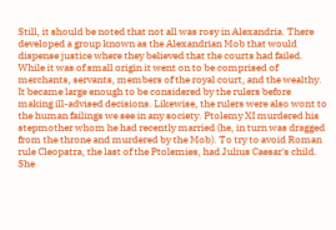Still, it should be noted that not all was rosy in Alexandria. There developed a group known as the Alexandrian Mob that would dispense justice where they believed that the courts had failed. While it was of small origin it went on to be comprised of merchants, servants, members of the royal court, and the wealthy. It became large enough to be considered by the rulers before making ill-advised decisions. Likewise, the rulers were also wont to the human failings we see in any society. Ptolemy XI murdered his stepmother whom he had recently married (he, in turn was dragged from the throne and murdered by the Mob). To try to avoid Roman rule Cleopatra, the last of the Ptolemies, had Julius Caesar's child. She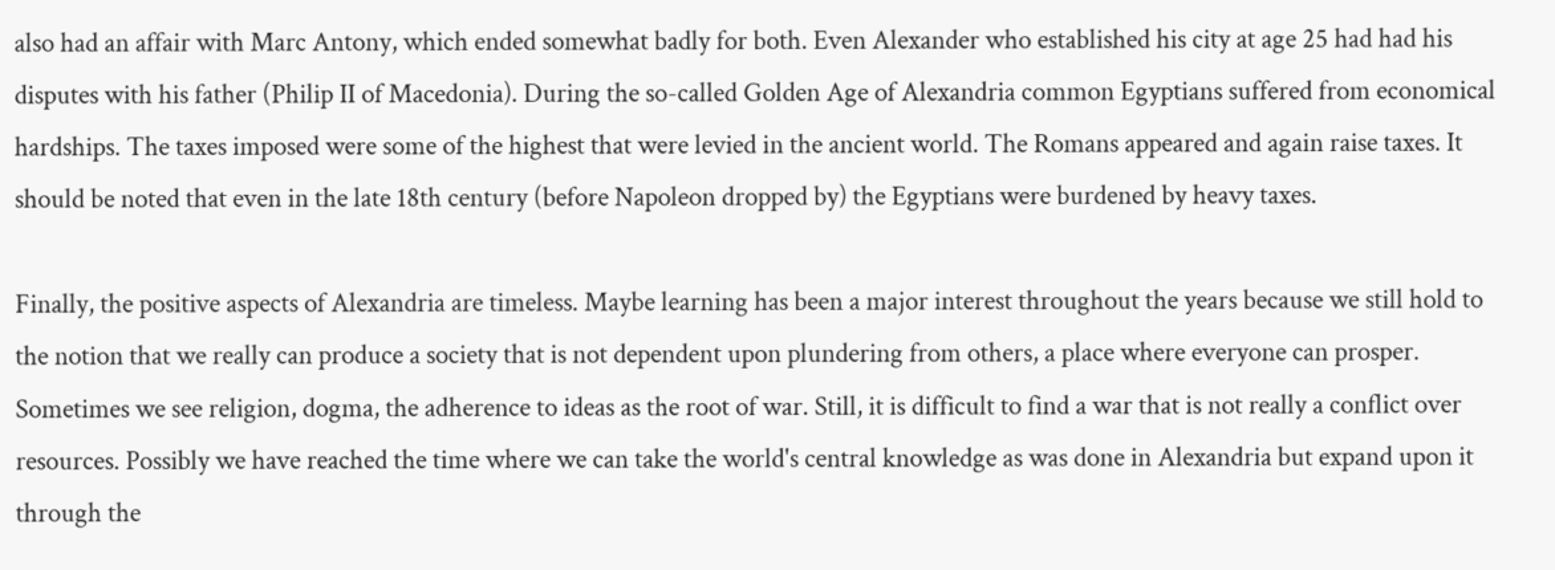also had an affair with Marc Antony, which ended somewhat badly for both. Even Alexander who established his city at age 25 had had his disputes with his father (Philip II of Macedonia). During the so-called Golden Age of Alexandria common Egyptians suffered from economical hardships. The taxes imposed were some of the highest that were levied in the ancient world. The Romans appeared and again raise taxes. It should be noted that even in the late 18th century (before Napoleon dropped by) the Egyptians were burdened by heavy taxes.

Finally, the positive aspects of Alexandria are timeless. Maybe learning has been a major interest throughout the years because we still hold to the notion that we really can produce a society that is not dependent upon plundering from others, a place where everyone can prosper. Sometimes we see religion, dogma, the adherence to ideas as the root of war. Still, it is difficult to find a war that is not really a conflict over resources. Possibly we have reached the time where we can take the world's central knowledge as was done in Alexandria but expand upon it through the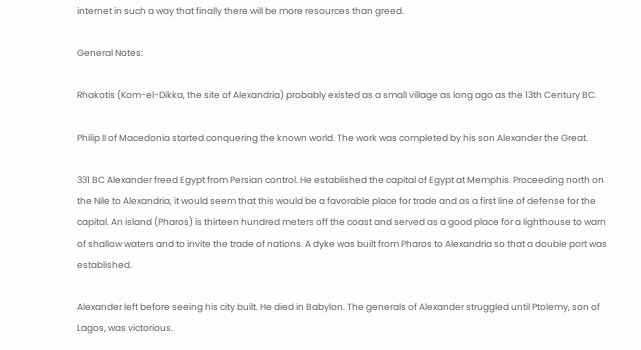internet in such a way that finally there will be more resources than greed.

General Notes:

Rhakotis (Kom-el-Dikka, the site of Alexandria) probably existed as a small village as long ago as the 13th Century BC.

Philip II of Macedonia started conquering the known world. The work was completed by his son Alexander the Great.

331 BC Alexander freed Egypt from Persian control. He established the capital of Egypt at Memphis. Proceeding north on the Nile to Alexandria, it would seem that this would be a favorable place for trade and as a first line of defense for the capital. An island (Pharos) is thirteen hundred meters off the coast and served as a good place for a lighthouse to warn of shallow waters and to invite the trade of nations. A dyke was built from Pharos to Alexandria so that a double port was established.

Alexander left before seeing his city built. He died in Babylon. The generals of Alexander struggled until Ptolemy, son of Lagos, was victorious.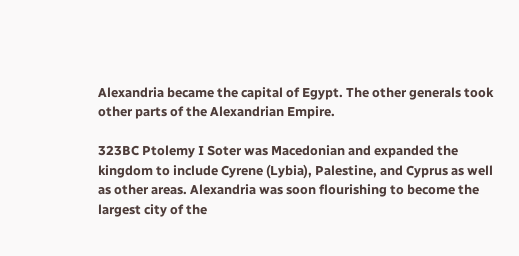Alexandria became the capital of Egypt. The other generals took other parts of the Alexandrian Empire.

323BC Ptolemy I Soter was Macedonian and expanded the kingdom to include Cyrene (Lybia), Palestine, and Cyprus as well as other areas. Alexandria was soon flourishing to become the largest city of the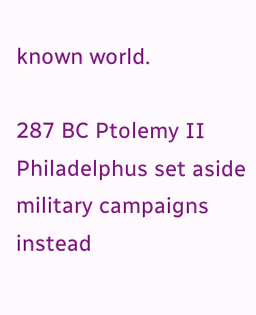known world.

287 BC Ptolemy II Philadelphus set aside military campaigns instead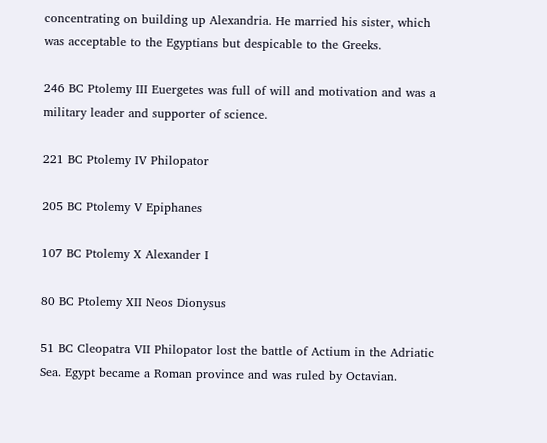concentrating on building up Alexandria. He married his sister, which was acceptable to the Egyptians but despicable to the Greeks.

246 BC Ptolemy III Euergetes was full of will and motivation and was a military leader and supporter of science.

221 BC Ptolemy IV Philopator

205 BC Ptolemy V Epiphanes

107 BC Ptolemy X Alexander I

80 BC Ptolemy XII Neos Dionysus

51 BC Cleopatra VII Philopator lost the battle of Actium in the Adriatic Sea. Egypt became a Roman province and was ruled by Octavian.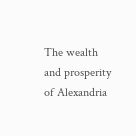The wealth and prosperity of Alexandria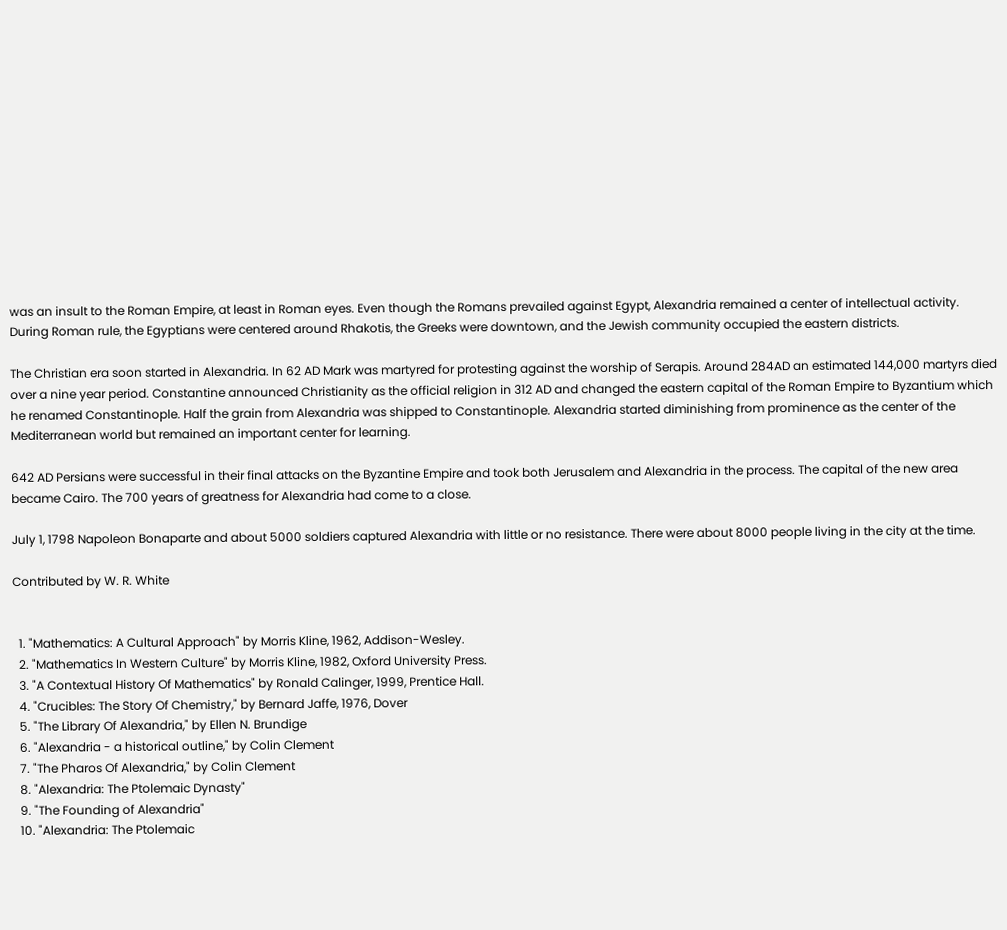was an insult to the Roman Empire, at least in Roman eyes. Even though the Romans prevailed against Egypt, Alexandria remained a center of intellectual activity. During Roman rule, the Egyptians were centered around Rhakotis, the Greeks were downtown, and the Jewish community occupied the eastern districts.

The Christian era soon started in Alexandria. In 62 AD Mark was martyred for protesting against the worship of Serapis. Around 284AD an estimated 144,000 martyrs died over a nine year period. Constantine announced Christianity as the official religion in 312 AD and changed the eastern capital of the Roman Empire to Byzantium which he renamed Constantinople. Half the grain from Alexandria was shipped to Constantinople. Alexandria started diminishing from prominence as the center of the Mediterranean world but remained an important center for learning.

642 AD Persians were successful in their final attacks on the Byzantine Empire and took both Jerusalem and Alexandria in the process. The capital of the new area became Cairo. The 700 years of greatness for Alexandria had come to a close.

July 1, 1798 Napoleon Bonaparte and about 5000 soldiers captured Alexandria with little or no resistance. There were about 8000 people living in the city at the time.

Contributed by W. R. White


  1. "Mathematics: A Cultural Approach" by Morris Kline, 1962, Addison-Wesley.
  2. "Mathematics In Western Culture" by Morris Kline, 1982, Oxford University Press.
  3. "A Contextual History Of Mathematics" by Ronald Calinger, 1999, Prentice Hall.
  4. "Crucibles: The Story Of Chemistry," by Bernard Jaffe, 1976, Dover
  5. "The Library Of Alexandria," by Ellen N. Brundige
  6. "Alexandria - a historical outline," by Colin Clement
  7. "The Pharos Of Alexandria," by Colin Clement
  8. "Alexandria: The Ptolemaic Dynasty"
  9. "The Founding of Alexandria"
  10. "Alexandria: The Ptolemaic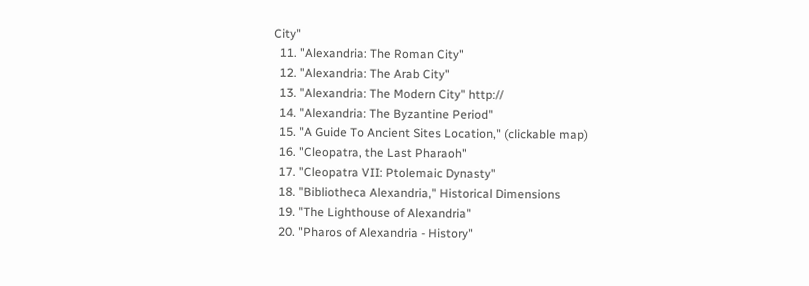City"
  11. "Alexandria: The Roman City"
  12. "Alexandria: The Arab City"
  13. "Alexandria: The Modern City" http://
  14. "Alexandria: The Byzantine Period"
  15. "A Guide To Ancient Sites Location," (clickable map)
  16. "Cleopatra, the Last Pharaoh"
  17. "Cleopatra VII: Ptolemaic Dynasty"
  18. "Bibliotheca Alexandria," Historical Dimensions
  19. "The Lighthouse of Alexandria"
  20. "Pharos of Alexandria - History"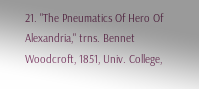21. "The Pneumatics Of Hero Of Alexandria," trns. Bennet Woodcroft, 1851, Univ. College,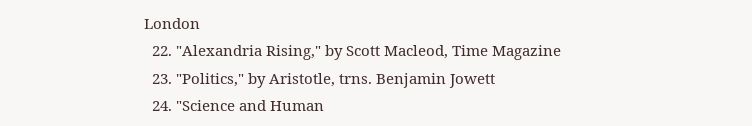London
  22. "Alexandria Rising," by Scott Macleod, Time Magazine
  23. "Politics," by Aristotle, trns. Benjamin Jowett
  24. "Science and Human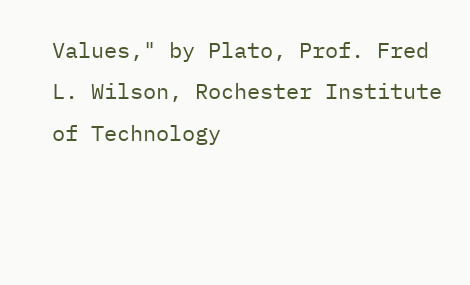Values," by Plato, Prof. Fred L. Wilson, Rochester Institute of Technology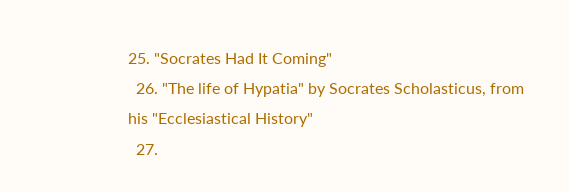25. "Socrates Had It Coming"
  26. "The life of Hypatia" by Socrates Scholasticus, from his "Ecclesiastical History"
  27.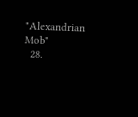"Alexandrian Mob"
  28.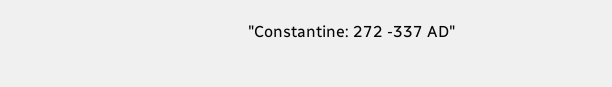"Constantine: 272 -337 AD"